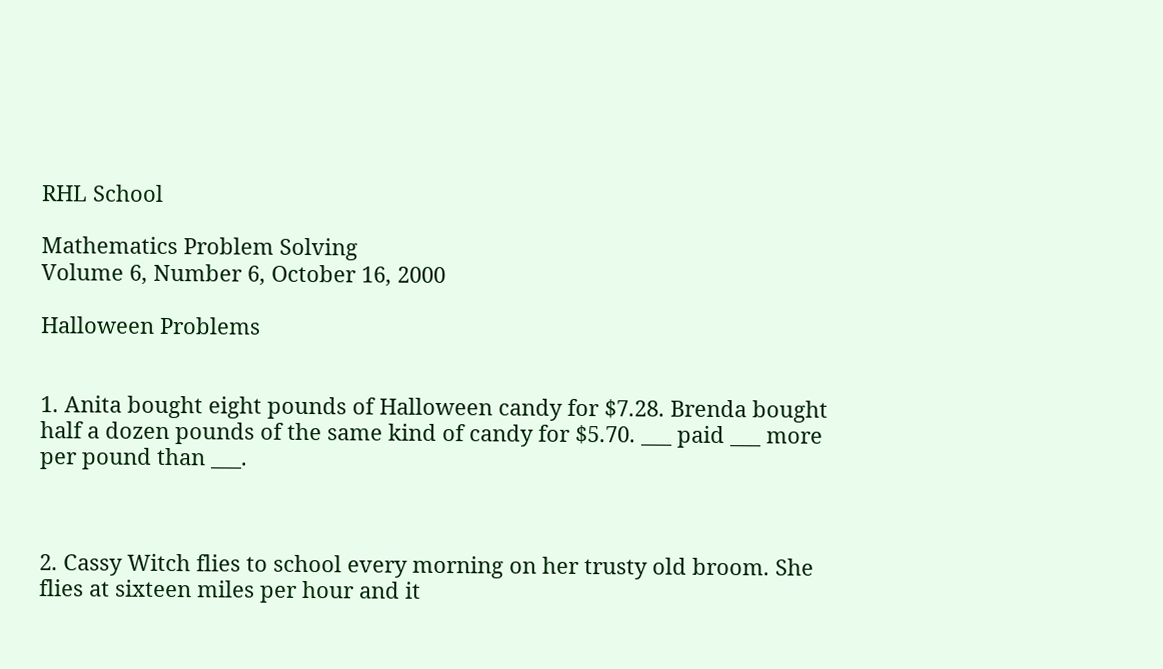RHL School

Mathematics Problem Solving
Volume 6, Number 6, October 16, 2000

Halloween Problems


1. Anita bought eight pounds of Halloween candy for $7.28. Brenda bought half a dozen pounds of the same kind of candy for $5.70. ___ paid ___ more per pound than ___.



2. Cassy Witch flies to school every morning on her trusty old broom. She flies at sixteen miles per hour and it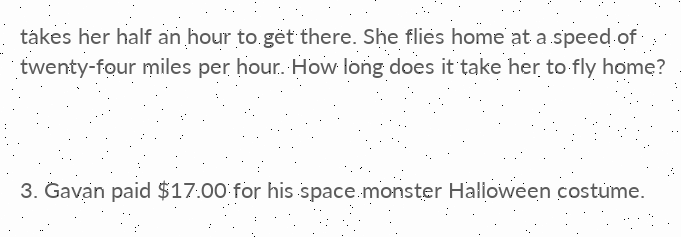takes her half an hour to get there. She flies home at a speed of twenty-four miles per hour. How long does it take her to fly home?



3. Gavan paid $17.00 for his space monster Halloween costume.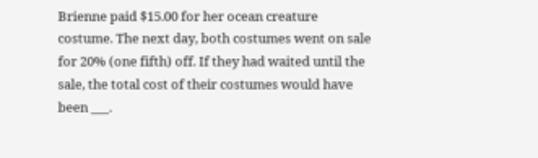Brienne paid $15.00 for her ocean creature costume. The next day, both costumes went on sale for 20% (one fifth) off. If they had waited until the sale, the total cost of their costumes would have been ___.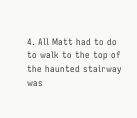4. All Matt had to do to walk to the top of the haunted stairway was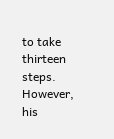to take thirteen steps. However, his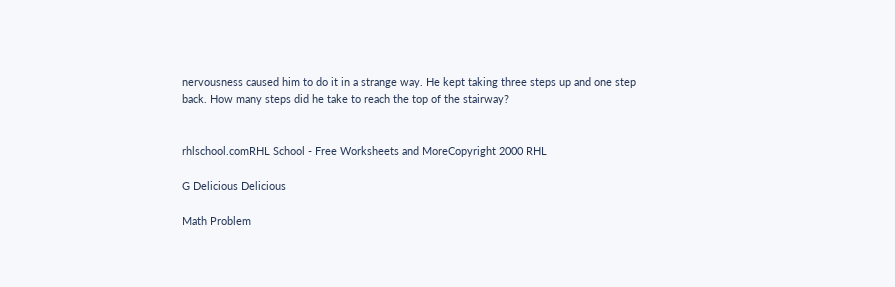nervousness caused him to do it in a strange way. He kept taking three steps up and one step back. How many steps did he take to reach the top of the stairway?


rhlschool.comRHL School - Free Worksheets and MoreCopyright 2000 RHL

G Delicious Delicious

Math Problem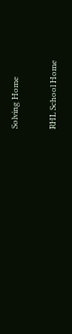Solving Home

RHL School Home